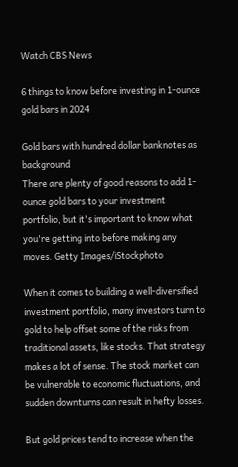Watch CBS News

6 things to know before investing in 1-ounce gold bars in 2024

Gold bars with hundred dollar banknotes as background
There are plenty of good reasons to add 1-ounce gold bars to your investment portfolio, but it's important to know what you're getting into before making any moves. Getty Images/iStockphoto

When it comes to building a well-diversified investment portfolio, many investors turn to gold to help offset some of the risks from traditional assets, like stocks. That strategy makes a lot of sense. The stock market can be vulnerable to economic fluctuations, and sudden downturns can result in hefty losses.

But gold prices tend to increase when the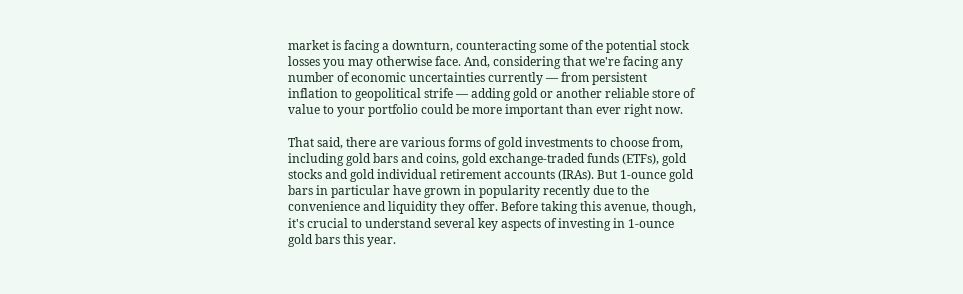market is facing a downturn, counteracting some of the potential stock losses you may otherwise face. And, considering that we're facing any number of economic uncertainties currently — from persistent inflation to geopolitical strife — adding gold or another reliable store of value to your portfolio could be more important than ever right now.

That said, there are various forms of gold investments to choose from, including gold bars and coins, gold exchange-traded funds (ETFs), gold stocks and gold individual retirement accounts (IRAs). But 1-ounce gold bars in particular have grown in popularity recently due to the convenience and liquidity they offer. Before taking this avenue, though, it's crucial to understand several key aspects of investing in 1-ounce gold bars this year.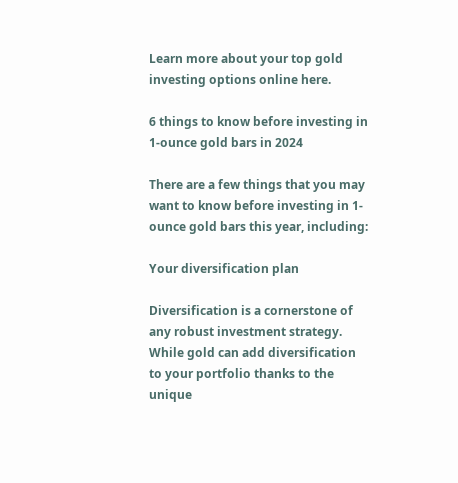Learn more about your top gold investing options online here.

6 things to know before investing in 1-ounce gold bars in 2024

There are a few things that you may want to know before investing in 1-ounce gold bars this year, including:

Your diversification plan

Diversification is a cornerstone of any robust investment strategy. While gold can add diversification to your portfolio thanks to the unique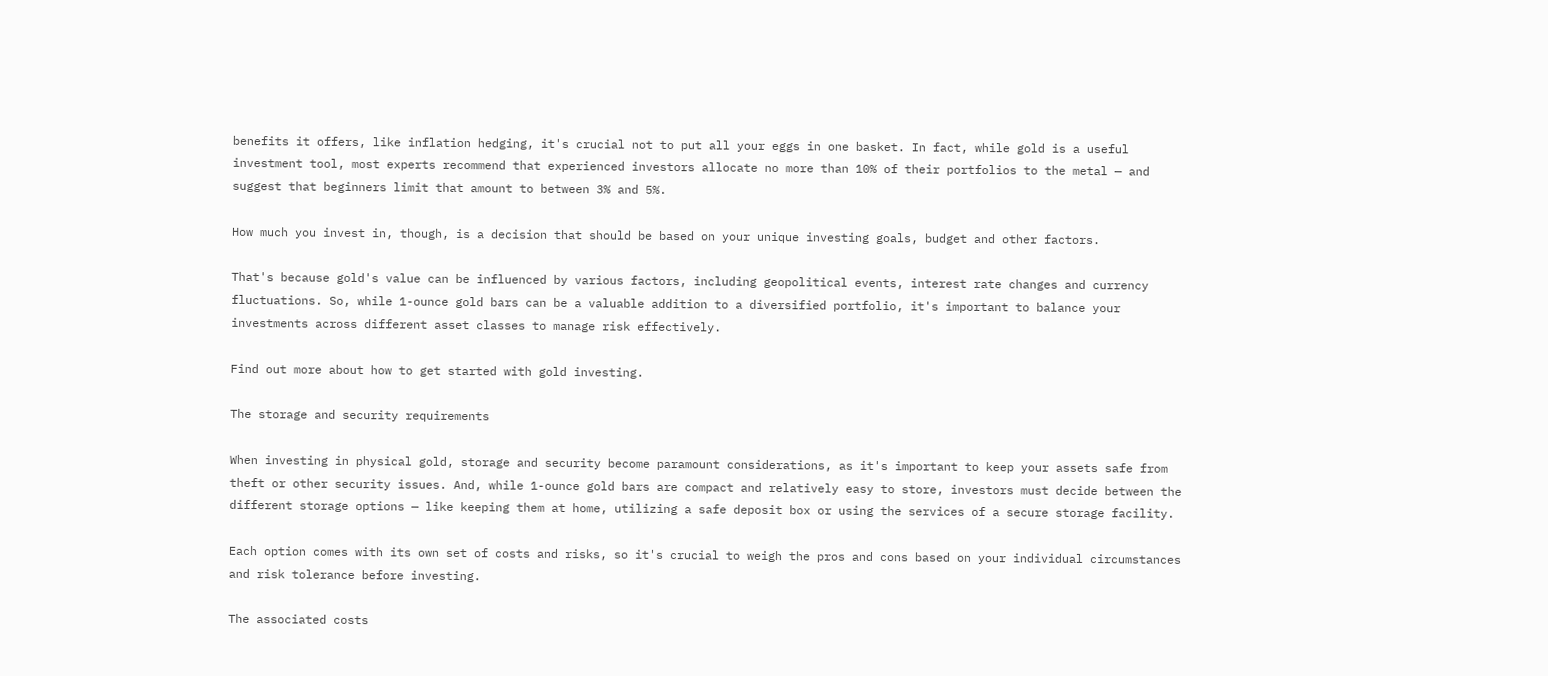benefits it offers, like inflation hedging, it's crucial not to put all your eggs in one basket. In fact, while gold is a useful investment tool, most experts recommend that experienced investors allocate no more than 10% of their portfolios to the metal — and suggest that beginners limit that amount to between 3% and 5%.

How much you invest in, though, is a decision that should be based on your unique investing goals, budget and other factors.

That's because gold's value can be influenced by various factors, including geopolitical events, interest rate changes and currency fluctuations. So, while 1-ounce gold bars can be a valuable addition to a diversified portfolio, it's important to balance your investments across different asset classes to manage risk effectively.

Find out more about how to get started with gold investing.

The storage and security requirements

When investing in physical gold, storage and security become paramount considerations, as it's important to keep your assets safe from theft or other security issues. And, while 1-ounce gold bars are compact and relatively easy to store, investors must decide between the different storage options — like keeping them at home, utilizing a safe deposit box or using the services of a secure storage facility.

Each option comes with its own set of costs and risks, so it's crucial to weigh the pros and cons based on your individual circumstances and risk tolerance before investing.

The associated costs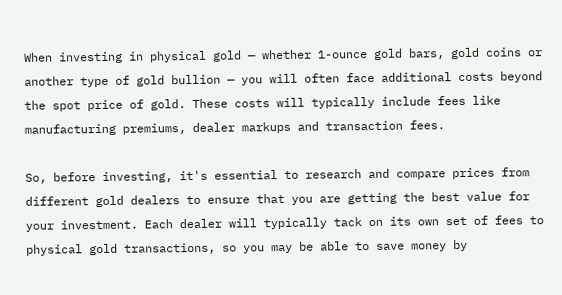When investing in physical gold — whether 1-ounce gold bars, gold coins or another type of gold bullion — you will often face additional costs beyond the spot price of gold. These costs will typically include fees like manufacturing premiums, dealer markups and transaction fees.

So, before investing, it's essential to research and compare prices from different gold dealers to ensure that you are getting the best value for your investment. Each dealer will typically tack on its own set of fees to physical gold transactions, so you may be able to save money by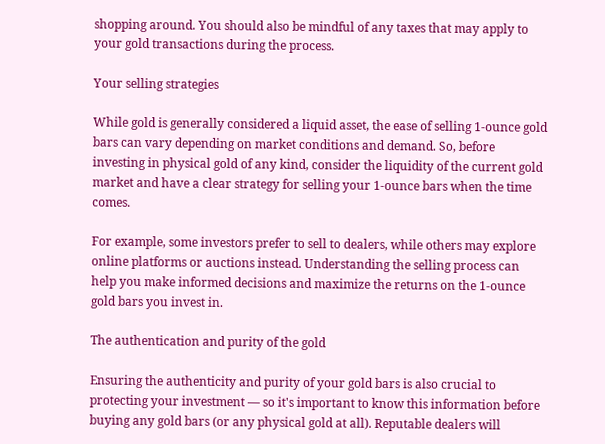shopping around. You should also be mindful of any taxes that may apply to your gold transactions during the process.

Your selling strategies

While gold is generally considered a liquid asset, the ease of selling 1-ounce gold bars can vary depending on market conditions and demand. So, before investing in physical gold of any kind, consider the liquidity of the current gold market and have a clear strategy for selling your 1-ounce bars when the time comes.

For example, some investors prefer to sell to dealers, while others may explore online platforms or auctions instead. Understanding the selling process can help you make informed decisions and maximize the returns on the 1-ounce gold bars you invest in.

The authentication and purity of the gold

Ensuring the authenticity and purity of your gold bars is also crucial to protecting your investment — so it's important to know this information before buying any gold bars (or any physical gold at all). Reputable dealers will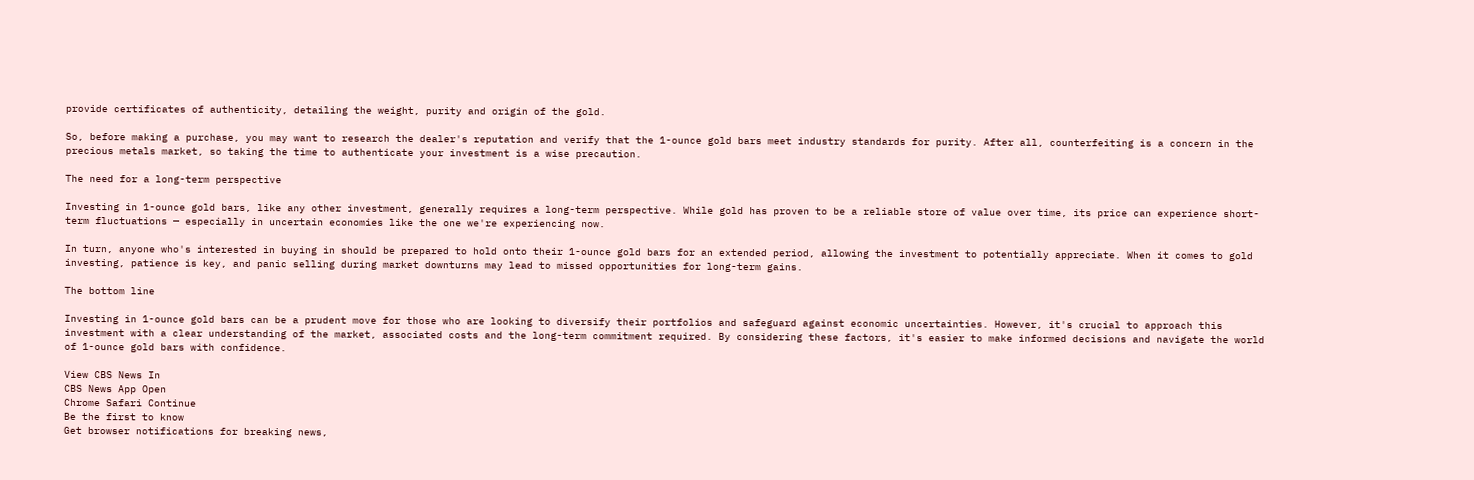provide certificates of authenticity, detailing the weight, purity and origin of the gold.

So, before making a purchase, you may want to research the dealer's reputation and verify that the 1-ounce gold bars meet industry standards for purity. After all, counterfeiting is a concern in the precious metals market, so taking the time to authenticate your investment is a wise precaution.

The need for a long-term perspective

Investing in 1-ounce gold bars, like any other investment, generally requires a long-term perspective. While gold has proven to be a reliable store of value over time, its price can experience short-term fluctuations — especially in uncertain economies like the one we're experiencing now.

In turn, anyone who's interested in buying in should be prepared to hold onto their 1-ounce gold bars for an extended period, allowing the investment to potentially appreciate. When it comes to gold investing, patience is key, and panic selling during market downturns may lead to missed opportunities for long-term gains.

The bottom line

Investing in 1-ounce gold bars can be a prudent move for those who are looking to diversify their portfolios and safeguard against economic uncertainties. However, it's crucial to approach this investment with a clear understanding of the market, associated costs and the long-term commitment required. By considering these factors, it's easier to make informed decisions and navigate the world of 1-ounce gold bars with confidence.

View CBS News In
CBS News App Open
Chrome Safari Continue
Be the first to know
Get browser notifications for breaking news,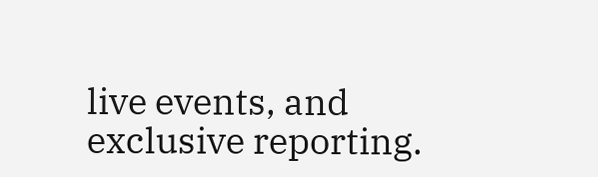live events, and exclusive reporting.